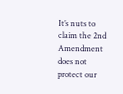It’s nuts to claim the 2nd Amendment does not protect our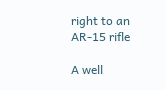right to an AR-15 rifle

A well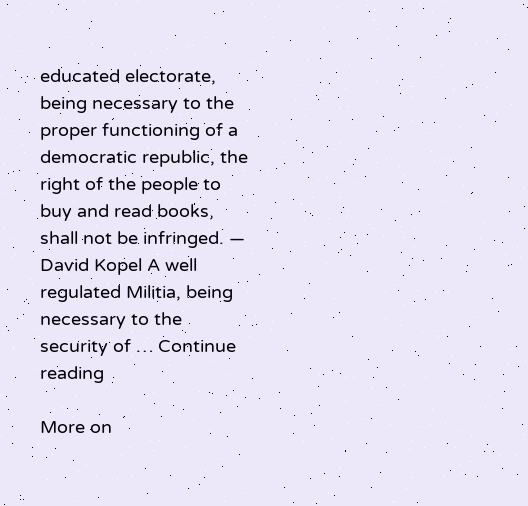educated electorate, being necessary to the proper functioning of a democratic republic, the right of the people to buy and read books, shall not be infringed. — David Kopel A well regulated Militia, being necessary to the security of … Continue reading

More on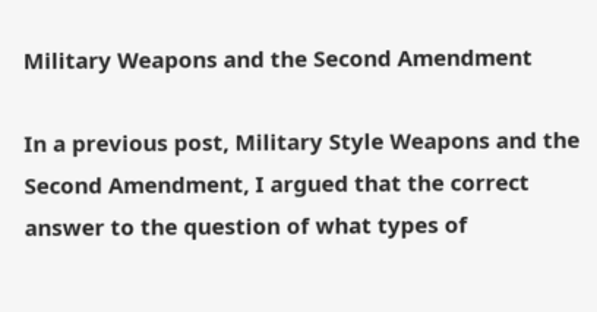Military Weapons and the Second Amendment

In a previous post, Military Style Weapons and the Second Amendment, I argued that the correct answer to the question of what types of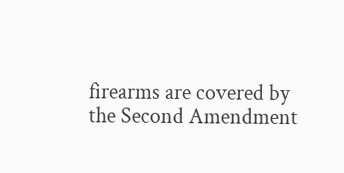firearms are covered by the Second Amendment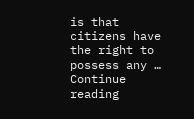is that citizens have the right to possess any … Continue reading